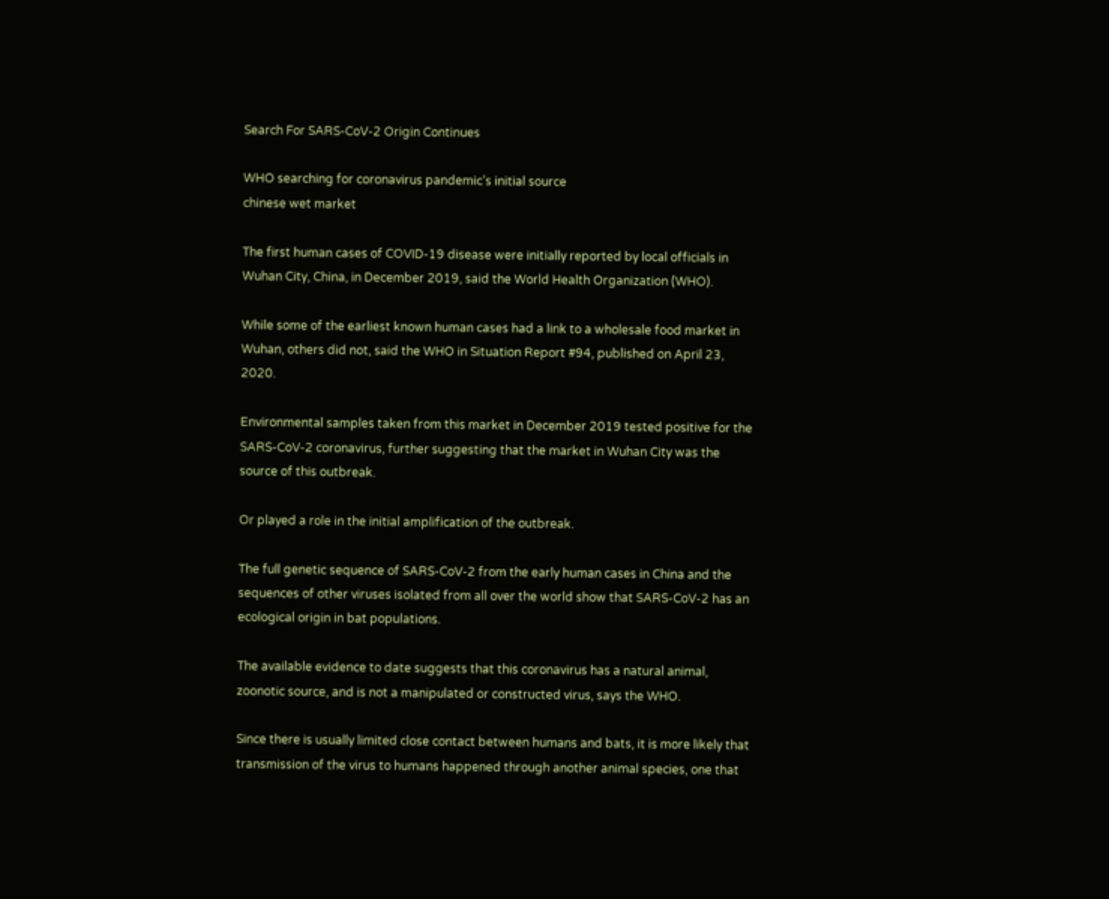Search For SARS-CoV-2 Origin Continues

WHO searching for coronavirus pandemic’s initial source
chinese wet market

The first human cases of COVID-19 disease were initially reported by local officials in Wuhan City, China, in December 2019, said the World Health Organization (WHO).

While some of the earliest known human cases had a link to a wholesale food market in Wuhan, others did not, said the WHO in Situation Report #94, published on April 23, 2020.

Environmental samples taken from this market in December 2019 tested positive for the SARS-CoV-2 coronavirus, further suggesting that the market in Wuhan City was the source of this outbreak.

Or played a role in the initial amplification of the outbreak.

The full genetic sequence of SARS-CoV-2 from the early human cases in China and the sequences of other viruses isolated from all over the world show that SARS-CoV-2 has an ecological origin in bat populations.

The available evidence to date suggests that this coronavirus has a natural animal, zoonotic source, and is not a manipulated or constructed virus, says the WHO.

Since there is usually limited close contact between humans and bats, it is more likely that transmission of the virus to humans happened through another animal species, one that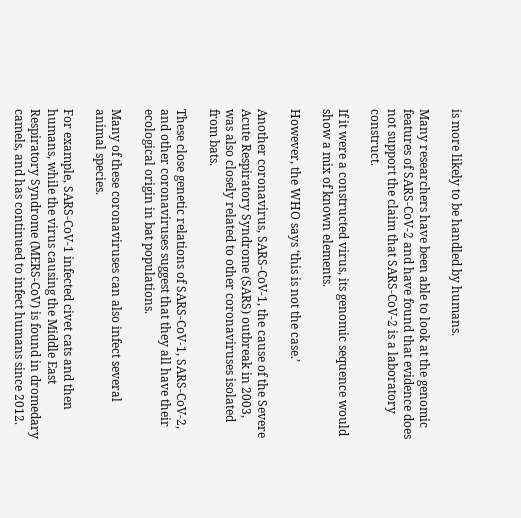is more likely to be handled by humans.

Many researchers have been able to look at the genomic features of SARS-CoV-2 and have found that evidence does not support the claim that SARS-CoV-2 is a laboratory construct.

If it were a constructed virus, its genomic sequence would show a mix of known elements.

However, the WHO says ‘this is not the case.’

Another coronavirus, SARS-CoV-1, the cause of the Severe Acute Respiratory Syndrome (SARS) outbreak in 2003, was also closely related to other coronaviruses isolated from bats.

These close genetic relations of SARS-CoV-1, SARS-CoV-2, and other coronaviruses suggest that they all have their ecological origin in bat populations.

Many of these coronaviruses can also infect several animal species.

For example, SARS-CoV-1 infected civet cats and then humans, while the virus causing the Middle East Respiratory Syndrome (MERS-CoV) is found in dromedary camels, and has continued to infect humans since 2012.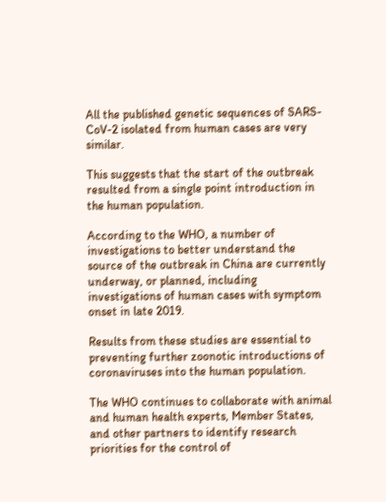All the published genetic sequences of SARS-CoV-2 isolated from human cases are very similar.

This suggests that the start of the outbreak resulted from a single point introduction in the human population.

According to the WHO, a number of investigations to better understand the source of the outbreak in China are currently underway, or planned, including investigations of human cases with symptom onset in late 2019.

Results from these studies are essential to preventing further zoonotic introductions of coronaviruses into the human population.

The WHO continues to collaborate with animal and human health experts, Member States, and other partners to identify research priorities for the control of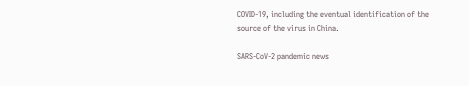COVID-19, including the eventual identification of the source of the virus in China.

SARS-CoV-2 pandemic news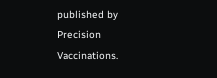published by Precision Vaccinations.